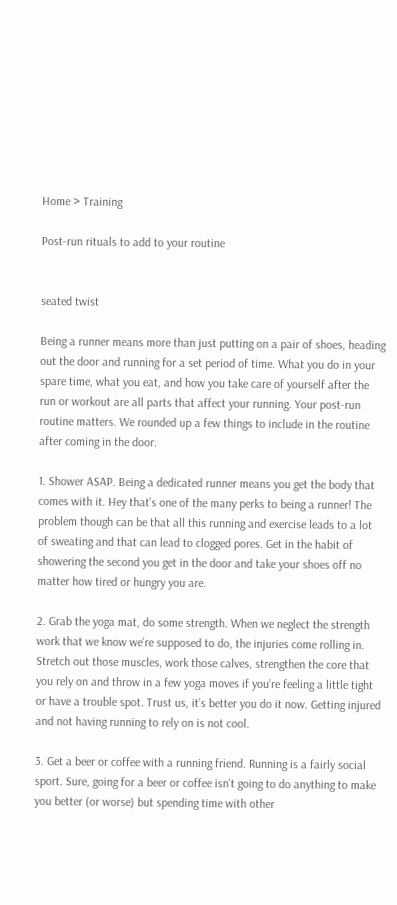Home > Training

Post-run rituals to add to your routine


seated twist

Being a runner means more than just putting on a pair of shoes, heading out the door and running for a set period of time. What you do in your spare time, what you eat, and how you take care of yourself after the run or workout are all parts that affect your running. Your post-run routine matters. We rounded up a few things to include in the routine after coming in the door.

1. Shower ASAP. Being a dedicated runner means you get the body that comes with it. Hey that’s one of the many perks to being a runner! The problem though can be that all this running and exercise leads to a lot of sweating and that can lead to clogged pores. Get in the habit of showering the second you get in the door and take your shoes off no matter how tired or hungry you are.

2. Grab the yoga mat, do some strength. When we neglect the strength work that we know we’re supposed to do, the injuries come rolling in. Stretch out those muscles, work those calves, strengthen the core that you rely on and throw in a few yoga moves if you’re feeling a little tight or have a trouble spot. Trust us, it’s better you do it now. Getting injured and not having running to rely on is not cool.

3. Get a beer or coffee with a running friend. Running is a fairly social sport. Sure, going for a beer or coffee isn’t going to do anything to make you better (or worse) but spending time with other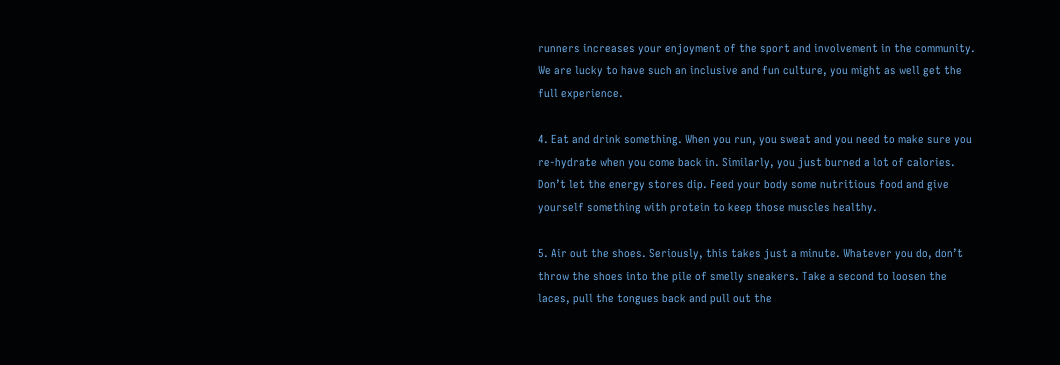runners increases your enjoyment of the sport and involvement in the community. We are lucky to have such an inclusive and fun culture, you might as well get the full experience.

4. Eat and drink something. When you run, you sweat and you need to make sure you re-hydrate when you come back in. Similarly, you just burned a lot of calories. Don’t let the energy stores dip. Feed your body some nutritious food and give yourself something with protein to keep those muscles healthy.

5. Air out the shoes. Seriously, this takes just a minute. Whatever you do, don’t throw the shoes into the pile of smelly sneakers. Take a second to loosen the laces, pull the tongues back and pull out the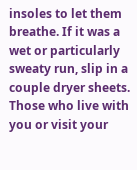insoles to let them breathe. If it was a wet or particularly sweaty run, slip in a couple dryer sheets. Those who live with you or visit your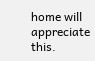home will appreciate this.